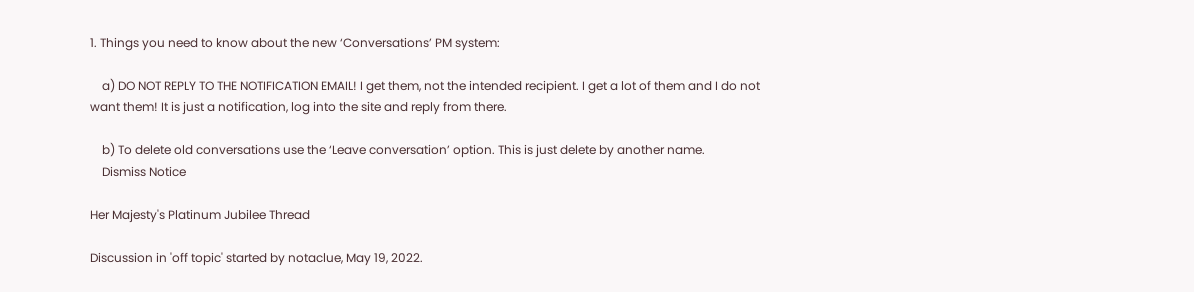1. Things you need to know about the new ‘Conversations’ PM system:

    a) DO NOT REPLY TO THE NOTIFICATION EMAIL! I get them, not the intended recipient. I get a lot of them and I do not want them! It is just a notification, log into the site and reply from there.

    b) To delete old conversations use the ‘Leave conversation’ option. This is just delete by another name.
    Dismiss Notice

Her Majesty's Platinum Jubilee Thread

Discussion in 'off topic' started by notaclue, May 19, 2022.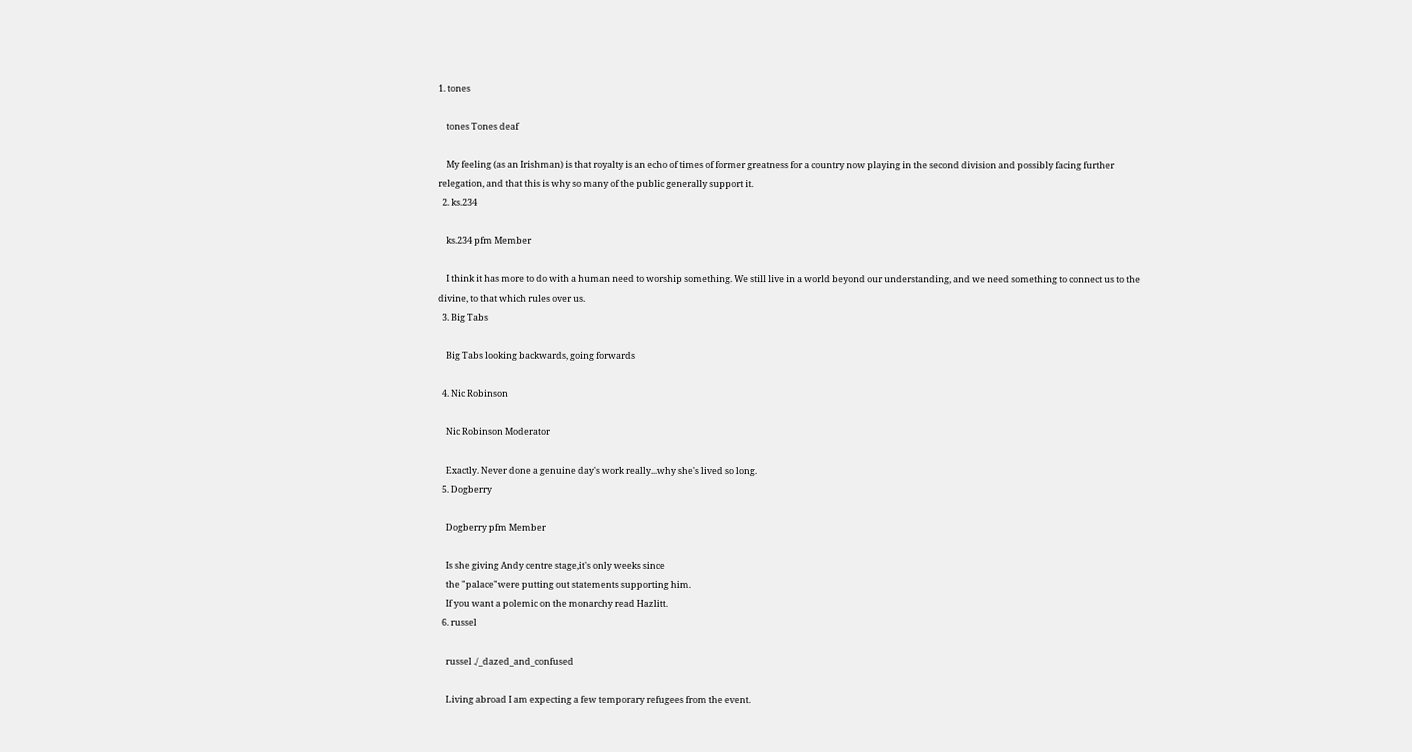1. tones

    tones Tones deaf

    My feeling (as an Irishman) is that royalty is an echo of times of former greatness for a country now playing in the second division and possibly facing further relegation, and that this is why so many of the public generally support it.
  2. ks.234

    ks.234 pfm Member

    I think it has more to do with a human need to worship something. We still live in a world beyond our understanding, and we need something to connect us to the divine, to that which rules over us.
  3. Big Tabs

    Big Tabs looking backwards, going forwards

  4. Nic Robinson

    Nic Robinson Moderator

    Exactly. Never done a genuine day's work really...why she's lived so long.
  5. Dogberry

    Dogberry pfm Member

    Is she giving Andy centre stage,it's only weeks since
    the "palace"were putting out statements supporting him.
    If you want a polemic on the monarchy read Hazlitt.
  6. russel

    russel ./_dazed_and_confused

    Living abroad I am expecting a few temporary refugees from the event.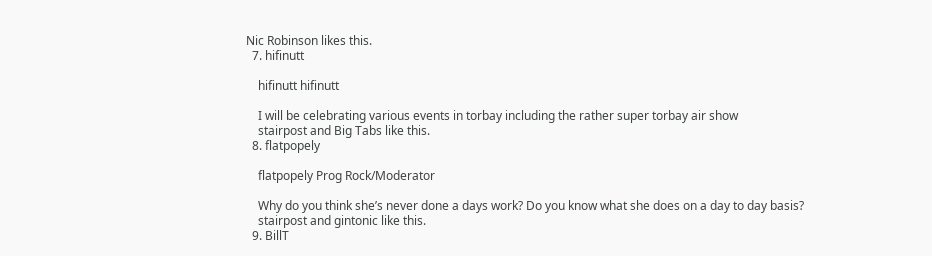Nic Robinson likes this.
  7. hifinutt

    hifinutt hifinutt

    I will be celebrating various events in torbay including the rather super torbay air show
    stairpost and Big Tabs like this.
  8. flatpopely

    flatpopely Prog Rock/Moderator

    Why do you think she’s never done a days work? Do you know what she does on a day to day basis?
    stairpost and gintonic like this.
  9. BillT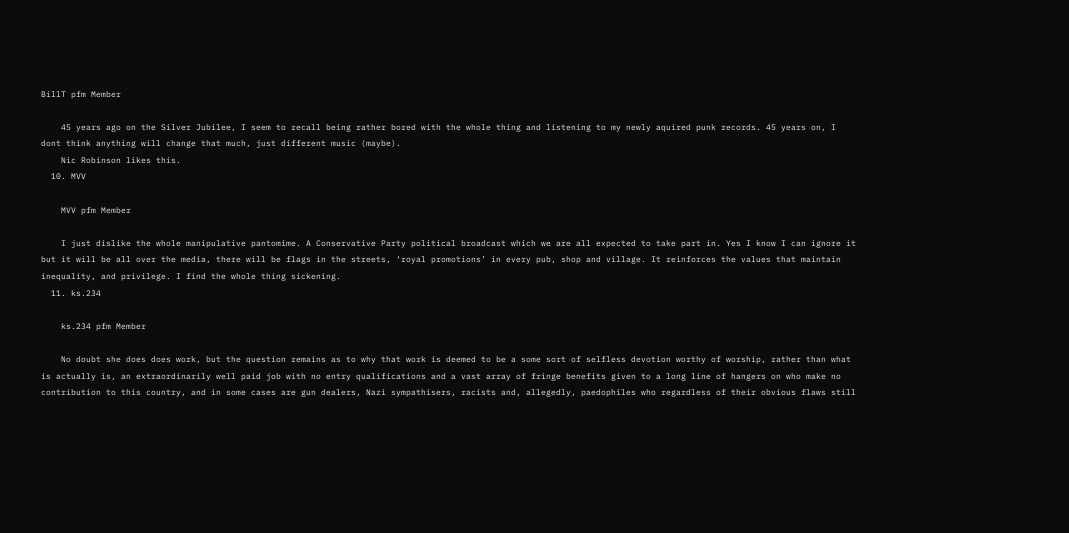BillT pfm Member

    45 years ago on the Silver Jubilee, I seem to recall being rather bored with the whole thing and listening to my newly aquired punk records. 45 years on, I dont think anything will change that much, just different music (maybe).
    Nic Robinson likes this.
  10. MVV

    MVV pfm Member

    I just dislike the whole manipulative pantomime. A Conservative Party political broadcast which we are all expected to take part in. Yes I know I can ignore it but it will be all over the media, there will be flags in the streets, ‘royal promotions’ in every pub, shop and village. It reinforces the values that maintain inequality, and privilege. I find the whole thing sickening.
  11. ks.234

    ks.234 pfm Member

    No doubt she does does work, but the question remains as to why that work is deemed to be a some sort of selfless devotion worthy of worship, rather than what is actually is, an extraordinarily well paid job with no entry qualifications and a vast array of fringe benefits given to a long line of hangers on who make no contribution to this country, and in some cases are gun dealers, Nazi sympathisers, racists and, allegedly, paedophiles who regardless of their obvious flaws still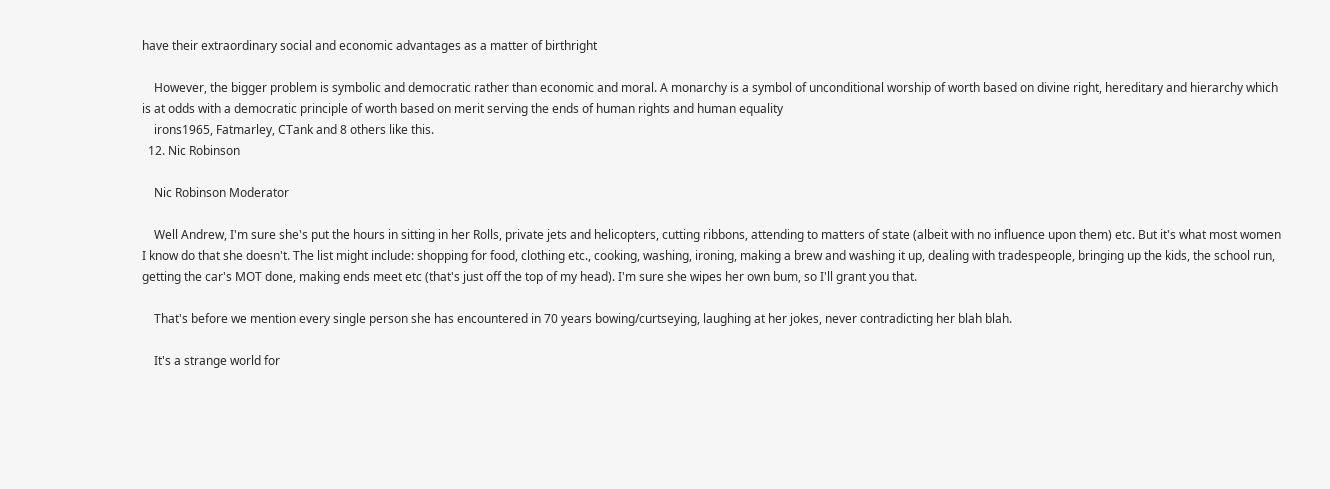have their extraordinary social and economic advantages as a matter of birthright

    However, the bigger problem is symbolic and democratic rather than economic and moral. A monarchy is a symbol of unconditional worship of worth based on divine right, hereditary and hierarchy which is at odds with a democratic principle of worth based on merit serving the ends of human rights and human equality
    irons1965, Fatmarley, CTank and 8 others like this.
  12. Nic Robinson

    Nic Robinson Moderator

    Well Andrew, I'm sure she's put the hours in sitting in her Rolls, private jets and helicopters, cutting ribbons, attending to matters of state (albeit with no influence upon them) etc. But it's what most women I know do that she doesn't. The list might include: shopping for food, clothing etc., cooking, washing, ironing, making a brew and washing it up, dealing with tradespeople, bringing up the kids, the school run, getting the car's MOT done, making ends meet etc (that's just off the top of my head). I'm sure she wipes her own bum, so I'll grant you that.

    That's before we mention every single person she has encountered in 70 years bowing/curtseying, laughing at her jokes, never contradicting her blah blah.

    It's a strange world for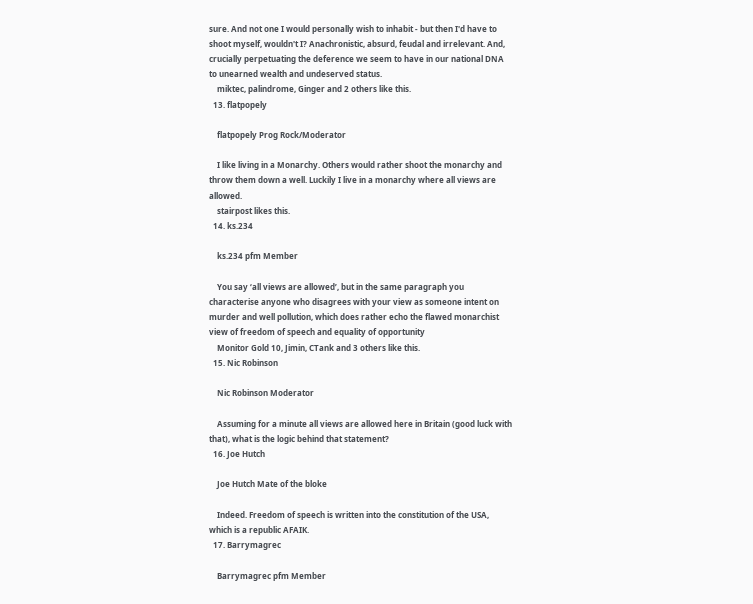sure. And not one I would personally wish to inhabit - but then I'd have to shoot myself, wouldn't I? Anachronistic, absurd, feudal and irrelevant. And, crucially perpetuating the deference we seem to have in our national DNA to unearned wealth and undeserved status.
    miktec, palindrome, Ginger and 2 others like this.
  13. flatpopely

    flatpopely Prog Rock/Moderator

    I like living in a Monarchy. Others would rather shoot the monarchy and throw them down a well. Luckily I live in a monarchy where all views are allowed.
    stairpost likes this.
  14. ks.234

    ks.234 pfm Member

    You say ‘all views are allowed’, but in the same paragraph you characterise anyone who disagrees with your view as someone intent on murder and well pollution, which does rather echo the flawed monarchist view of freedom of speech and equality of opportunity
    Monitor Gold 10, Jimin, CTank and 3 others like this.
  15. Nic Robinson

    Nic Robinson Moderator

    Assuming for a minute all views are allowed here in Britain (good luck with that), what is the logic behind that statement?
  16. Joe Hutch

    Joe Hutch Mate of the bloke

    Indeed. Freedom of speech is written into the constitution of the USA, which is a republic AFAIK.
  17. Barrymagrec

    Barrymagrec pfm Member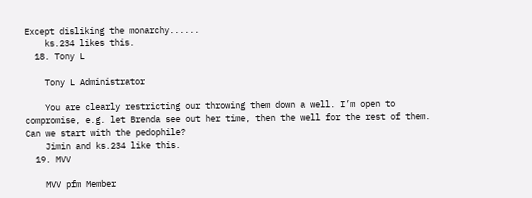Except disliking the monarchy......
    ks.234 likes this.
  18. Tony L

    Tony L Administrator

    You are clearly restricting our throwing them down a well. I’m open to compromise, e.g. let Brenda see out her time, then the well for the rest of them. Can we start with the pedophile?
    Jimin and ks.234 like this.
  19. MVV

    MVV pfm Member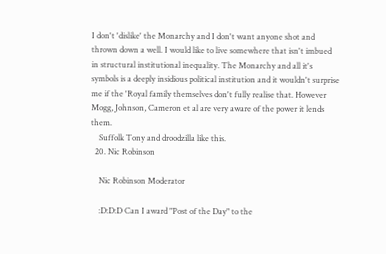I don't 'dislike' the Monarchy and I don't want anyone shot and thrown down a well. I would like to live somewhere that isn't imbued in structural institutional inequality. The Monarchy and all it's symbols is a deeply insidious political institution and it wouldn't surprise me if the 'Royal family themselves don't fully realise that. However Mogg, Johnson, Cameron et al are very aware of the power it lends them.
    Suffolk Tony and droodzilla like this.
  20. Nic Robinson

    Nic Robinson Moderator

    :D:D:D Can I award "Post of the Day" to the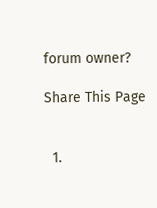forum owner?

Share This Page


  1.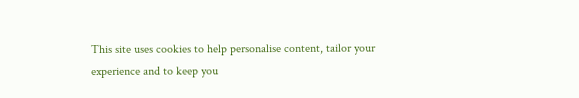This site uses cookies to help personalise content, tailor your experience and to keep you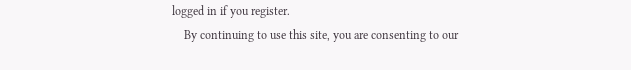logged in if you register.
    By continuing to use this site, you are consenting to our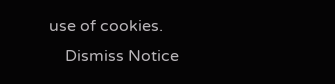use of cookies.
    Dismiss Notice